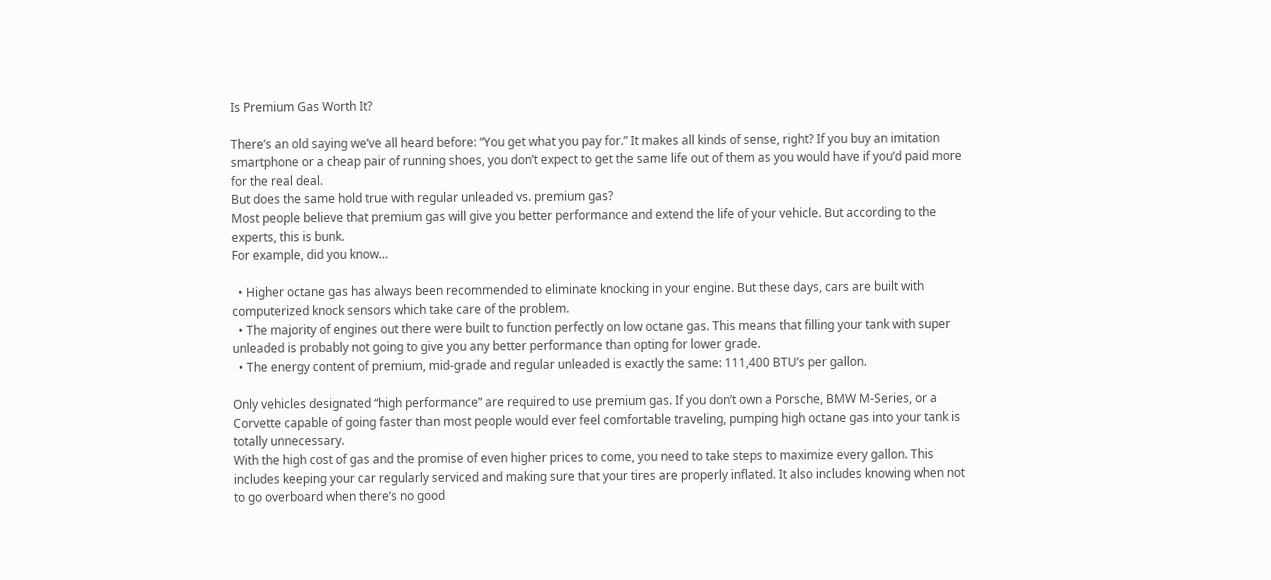Is Premium Gas Worth It?

There’s an old saying we’ve all heard before: “You get what you pay for.” It makes all kinds of sense, right? If you buy an imitation smartphone or a cheap pair of running shoes, you don’t expect to get the same life out of them as you would have if you’d paid more for the real deal.
But does the same hold true with regular unleaded vs. premium gas?
Most people believe that premium gas will give you better performance and extend the life of your vehicle. But according to the experts, this is bunk.
For example, did you know…

  • Higher octane gas has always been recommended to eliminate knocking in your engine. But these days, cars are built with computerized knock sensors which take care of the problem.
  • The majority of engines out there were built to function perfectly on low octane gas. This means that filling your tank with super unleaded is probably not going to give you any better performance than opting for lower grade.
  • The energy content of premium, mid-grade and regular unleaded is exactly the same: 111,400 BTU’s per gallon.

Only vehicles designated “high performance” are required to use premium gas. If you don’t own a Porsche, BMW M-Series, or a Corvette capable of going faster than most people would ever feel comfortable traveling, pumping high octane gas into your tank is totally unnecessary.
With the high cost of gas and the promise of even higher prices to come, you need to take steps to maximize every gallon. This includes keeping your car regularly serviced and making sure that your tires are properly inflated. It also includes knowing when not to go overboard when there’s no good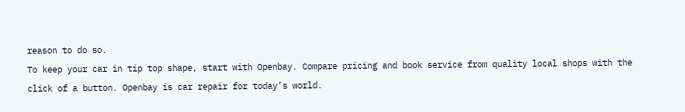reason to do so.
To keep your car in tip top shape, start with Openbay. Compare pricing and book service from quality local shops with the click of a button. Openbay is car repair for today’s world.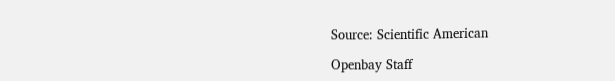Source: Scientific American

Openbay Staff